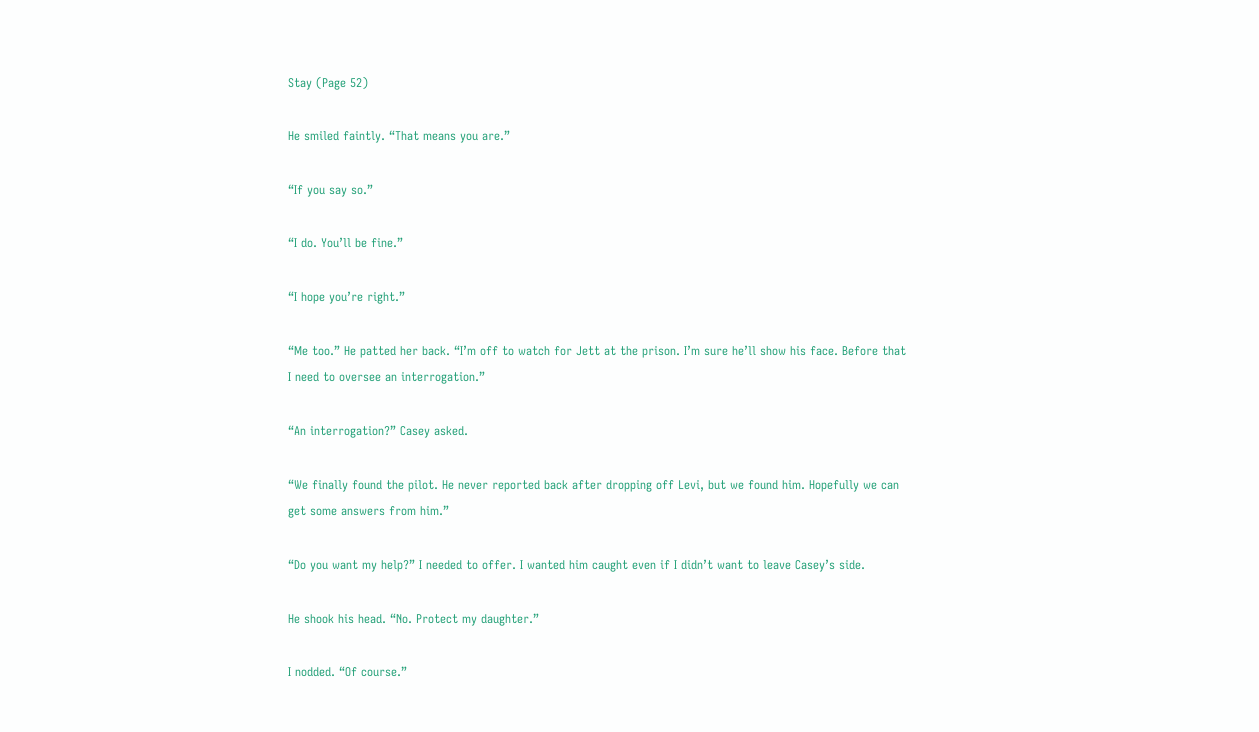Stay (Page 52)

He smiled faintly. “That means you are.”

“If you say so.”

“I do. You’ll be fine.”

“I hope you’re right.”

“Me too.” He patted her back. “I’m off to watch for Jett at the prison. I’m sure he’ll show his face. Before that I need to oversee an interrogation.”

“An interrogation?” Casey asked.

“We finally found the pilot. He never reported back after dropping off Levi, but we found him. Hopefully we can get some answers from him.”

“Do you want my help?” I needed to offer. I wanted him caught even if I didn’t want to leave Casey’s side.

He shook his head. “No. Protect my daughter.”

I nodded. “Of course.”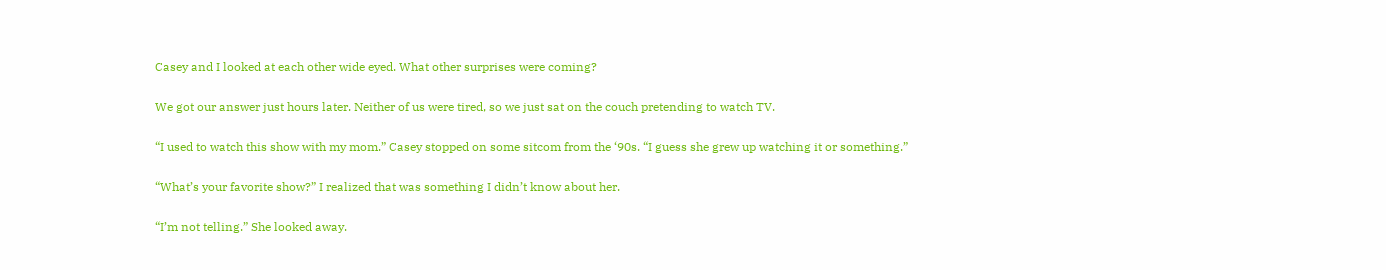Casey and I looked at each other wide eyed. What other surprises were coming?

We got our answer just hours later. Neither of us were tired, so we just sat on the couch pretending to watch TV.

“I used to watch this show with my mom.” Casey stopped on some sitcom from the ‘90s. “I guess she grew up watching it or something.”

“What’s your favorite show?” I realized that was something I didn’t know about her.

“I’m not telling.” She looked away.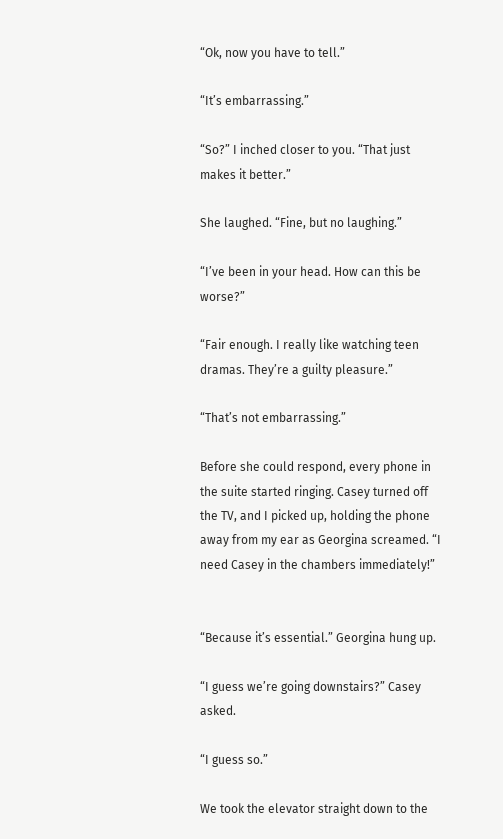“Ok, now you have to tell.”

“It’s embarrassing.”

“So?” I inched closer to you. “That just makes it better.”

She laughed. “Fine, but no laughing.”

“I’ve been in your head. How can this be worse?”

“Fair enough. I really like watching teen dramas. They’re a guilty pleasure.”

“That’s not embarrassing.”

Before she could respond, every phone in the suite started ringing. Casey turned off the TV, and I picked up, holding the phone away from my ear as Georgina screamed. “I need Casey in the chambers immediately!”


“Because it’s essential.” Georgina hung up.

“I guess we’re going downstairs?” Casey asked.

“I guess so.”

We took the elevator straight down to the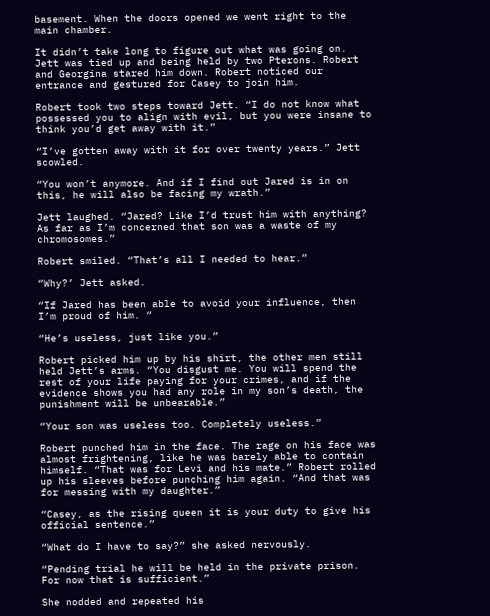basement. When the doors opened we went right to the main chamber.

It didn’t take long to figure out what was going on. Jett was tied up and being held by two Pterons. Robert and Georgina stared him down. Robert noticed our entrance and gestured for Casey to join him.

Robert took two steps toward Jett. “I do not know what possessed you to align with evil, but you were insane to think you’d get away with it.”

“I’ve gotten away with it for over twenty years.” Jett scowled.

“You won’t anymore. And if I find out Jared is in on this, he will also be facing my wrath.”

Jett laughed. “Jared? Like I’d trust him with anything? As far as I’m concerned that son was a waste of my chromosomes.”

Robert smiled. “That’s all I needed to hear.”

“Why?’ Jett asked.

“If Jared has been able to avoid your influence, then I’m proud of him. “

“He’s useless, just like you.”

Robert picked him up by his shirt, the other men still held Jett’s arms. “You disgust me. You will spend the rest of your life paying for your crimes, and if the evidence shows you had any role in my son’s death, the punishment will be unbearable.”

“Your son was useless too. Completely useless.”

Robert punched him in the face. The rage on his face was almost frightening, like he was barely able to contain himself. “That was for Levi and his mate.” Robert rolled up his sleeves before punching him again. “And that was for messing with my daughter.”

“Casey, as the rising queen it is your duty to give his official sentence.”

“What do I have to say?” she asked nervously.

“Pending trial he will be held in the private prison. For now that is sufficient.”

She nodded and repeated his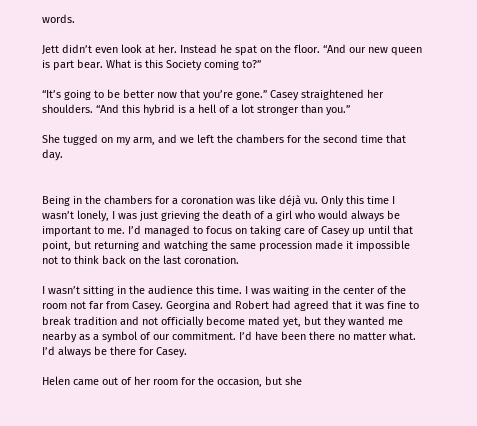words.

Jett didn’t even look at her. Instead he spat on the floor. “And our new queen is part bear. What is this Society coming to?”

“It’s going to be better now that you’re gone.” Casey straightened her shoulders. “And this hybrid is a hell of a lot stronger than you.”

She tugged on my arm, and we left the chambers for the second time that day.


Being in the chambers for a coronation was like déjà vu. Only this time I wasn’t lonely, I was just grieving the death of a girl who would always be important to me. I’d managed to focus on taking care of Casey up until that point, but returning and watching the same procession made it impossible not to think back on the last coronation.

I wasn’t sitting in the audience this time. I was waiting in the center of the room not far from Casey. Georgina and Robert had agreed that it was fine to break tradition and not officially become mated yet, but they wanted me nearby as a symbol of our commitment. I’d have been there no matter what. I’d always be there for Casey.

Helen came out of her room for the occasion, but she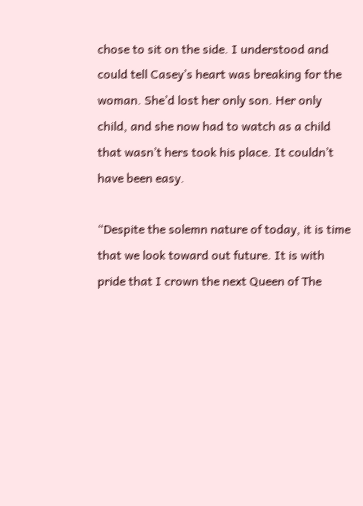chose to sit on the side. I understood and could tell Casey’s heart was breaking for the woman. She’d lost her only son. Her only child, and she now had to watch as a child that wasn’t hers took his place. It couldn’t have been easy.

“Despite the solemn nature of today, it is time that we look toward out future. It is with pride that I crown the next Queen of The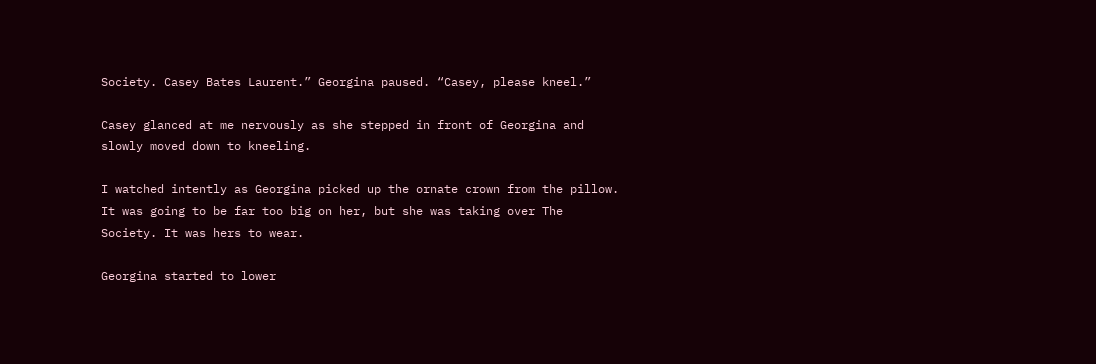Society. Casey Bates Laurent.” Georgina paused. “Casey, please kneel.”

Casey glanced at me nervously as she stepped in front of Georgina and slowly moved down to kneeling.

I watched intently as Georgina picked up the ornate crown from the pillow. It was going to be far too big on her, but she was taking over The Society. It was hers to wear.

Georgina started to lower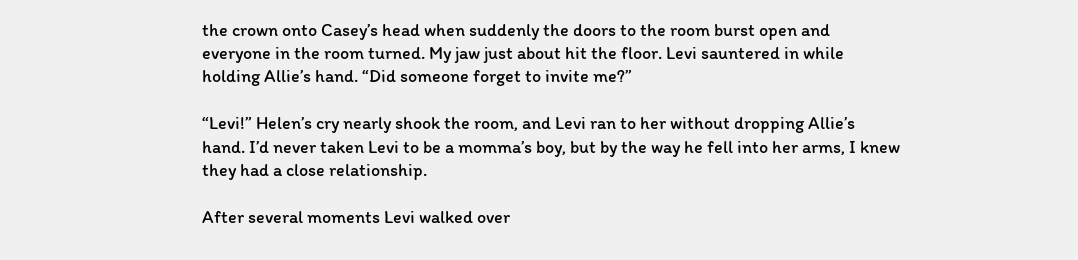the crown onto Casey’s head when suddenly the doors to the room burst open and everyone in the room turned. My jaw just about hit the floor. Levi sauntered in while holding Allie’s hand. “Did someone forget to invite me?”

“Levi!” Helen’s cry nearly shook the room, and Levi ran to her without dropping Allie’s hand. I’d never taken Levi to be a momma’s boy, but by the way he fell into her arms, I knew they had a close relationship.

After several moments Levi walked over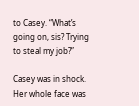to Casey. “What’s going on, sis? Trying to steal my job?”

Casey was in shock. Her whole face was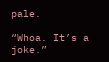pale.

“Whoa. It’s a joke.”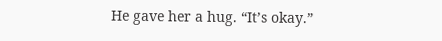He gave her a hug. “It’s okay.”